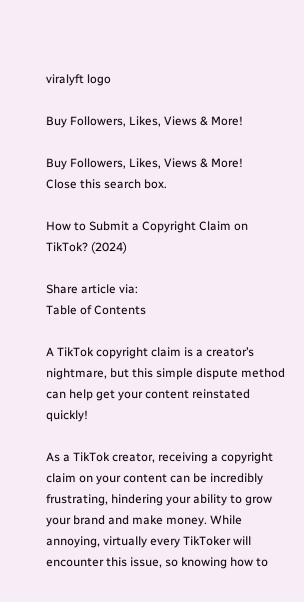viralyft logo

Buy Followers, Likes, Views & More!

Buy Followers, Likes, Views & More!
Close this search box.

How to Submit a Copyright Claim on TikTok? (2024)

Share article via:
Table of Contents

A TikTok copyright claim is a creator’s nightmare, but this simple dispute method can help get your content reinstated quickly!

As a TikTok creator, receiving a copyright claim on your content can be incredibly frustrating, hindering your ability to grow your brand and make money. While annoying, virtually every TikToker will encounter this issue, so knowing how to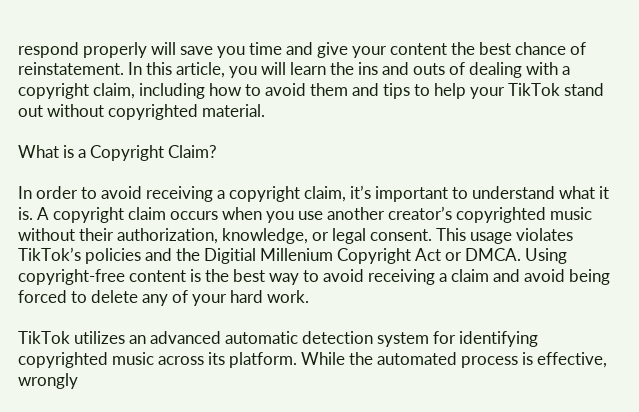respond properly will save you time and give your content the best chance of reinstatement. In this article, you will learn the ins and outs of dealing with a copyright claim, including how to avoid them and tips to help your TikTok stand out without copyrighted material.

What is a Copyright Claim?

In order to avoid receiving a copyright claim, it’s important to understand what it is. A copyright claim occurs when you use another creator’s copyrighted music without their authorization, knowledge, or legal consent. This usage violates TikTok’s policies and the Digitial Millenium Copyright Act or DMCA. Using copyright-free content is the best way to avoid receiving a claim and avoid being forced to delete any of your hard work.

TikTok utilizes an advanced automatic detection system for identifying copyrighted music across its platform. While the automated process is effective, wrongly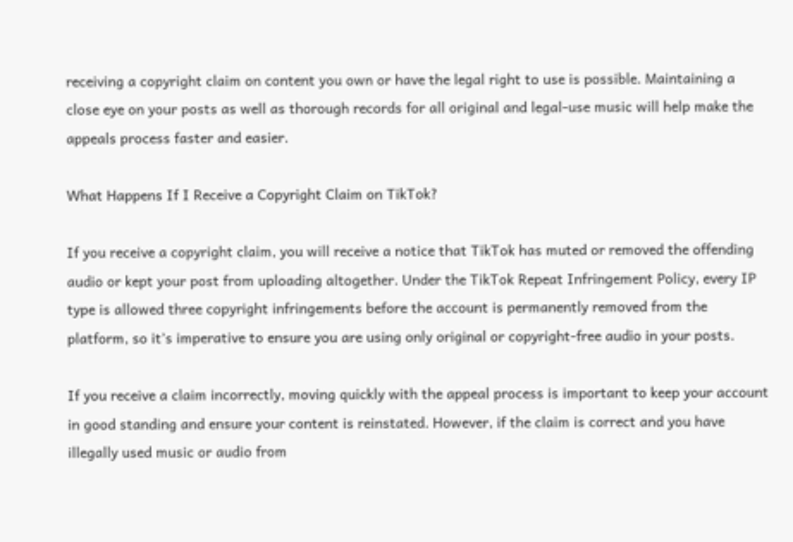receiving a copyright claim on content you own or have the legal right to use is possible. Maintaining a close eye on your posts as well as thorough records for all original and legal-use music will help make the appeals process faster and easier.

What Happens If I Receive a Copyright Claim on TikTok?

If you receive a copyright claim, you will receive a notice that TikTok has muted or removed the offending audio or kept your post from uploading altogether. Under the TikTok Repeat Infringement Policy, every IP type is allowed three copyright infringements before the account is permanently removed from the platform, so it’s imperative to ensure you are using only original or copyright-free audio in your posts.

If you receive a claim incorrectly, moving quickly with the appeal process is important to keep your account in good standing and ensure your content is reinstated. However, if the claim is correct and you have illegally used music or audio from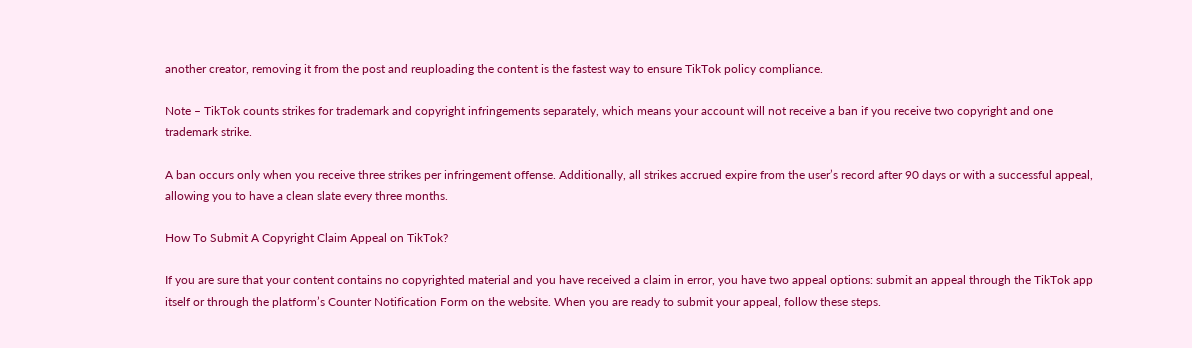another creator, removing it from the post and reuploading the content is the fastest way to ensure TikTok policy compliance.

Note – TikTok counts strikes for trademark and copyright infringements separately, which means your account will not receive a ban if you receive two copyright and one trademark strike.

A ban occurs only when you receive three strikes per infringement offense. Additionally, all strikes accrued expire from the user’s record after 90 days or with a successful appeal, allowing you to have a clean slate every three months.

How To Submit A Copyright Claim Appeal on TikTok?

If you are sure that your content contains no copyrighted material and you have received a claim in error, you have two appeal options: submit an appeal through the TikTok app itself or through the platform’s Counter Notification Form on the website. When you are ready to submit your appeal, follow these steps.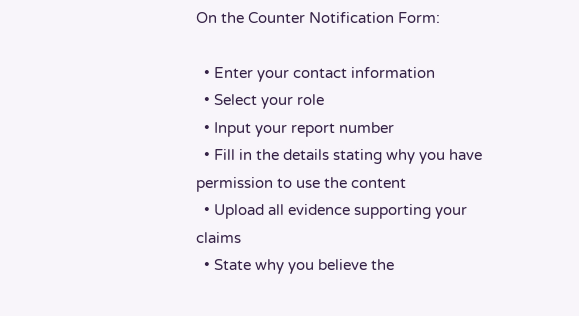On the Counter Notification Form:

  • Enter your contact information
  • Select your role
  • Input your report number
  • Fill in the details stating why you have permission to use the content
  • Upload all evidence supporting your claims
  • State why you believe the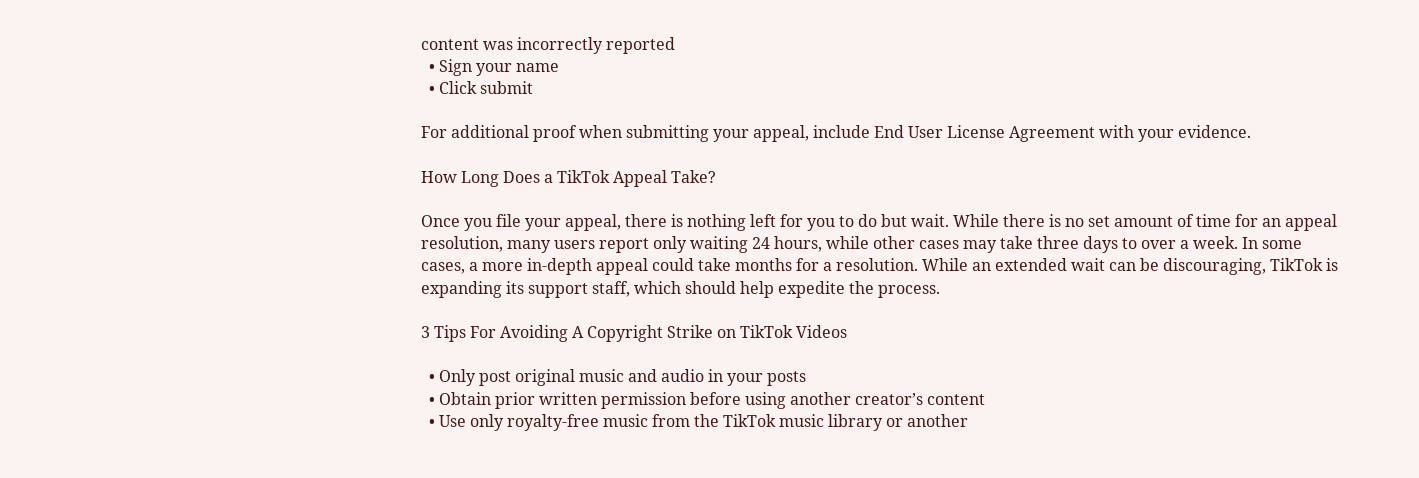content was incorrectly reported
  • Sign your name
  • Click submit

For additional proof when submitting your appeal, include End User License Agreement with your evidence.

How Long Does a TikTok Appeal Take?

Once you file your appeal, there is nothing left for you to do but wait. While there is no set amount of time for an appeal resolution, many users report only waiting 24 hours, while other cases may take three days to over a week. In some cases, a more in-depth appeal could take months for a resolution. While an extended wait can be discouraging, TikTok is expanding its support staff, which should help expedite the process.

3 Tips For Avoiding A Copyright Strike on TikTok Videos

  • Only post original music and audio in your posts
  • Obtain prior written permission before using another creator’s content
  • Use only royalty-free music from the TikTok music library or another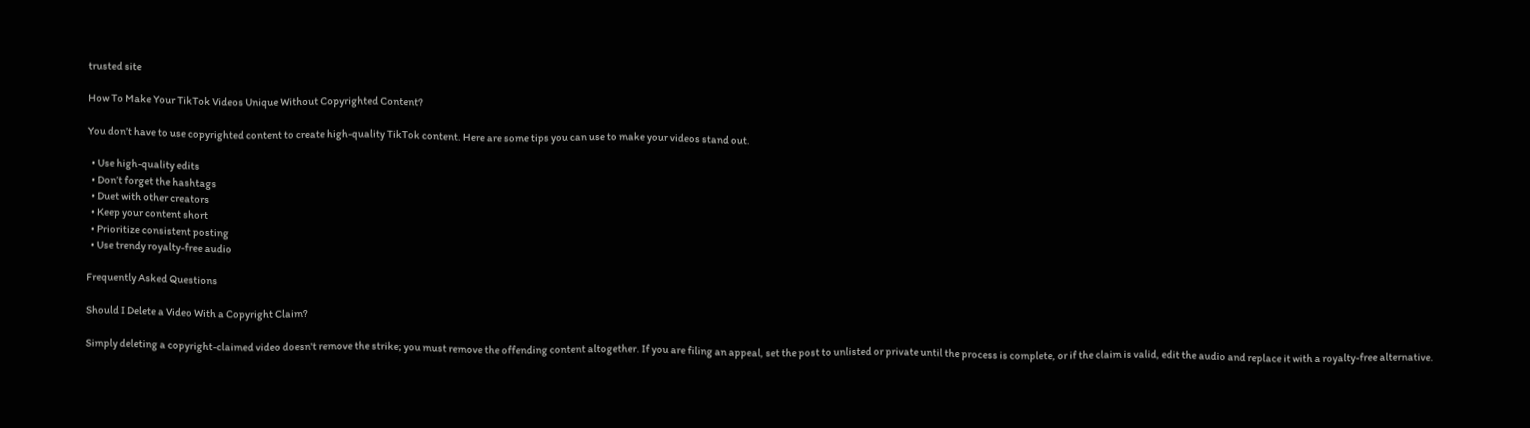trusted site

How To Make Your TikTok Videos Unique Without Copyrighted Content?

You don’t have to use copyrighted content to create high-quality TikTok content. Here are some tips you can use to make your videos stand out.

  • Use high-quality edits
  • Don’t forget the hashtags
  • Duet with other creators
  • Keep your content short
  • Prioritize consistent posting
  • Use trendy royalty-free audio

Frequently Asked Questions

Should I Delete a Video With a Copyright Claim?

Simply deleting a copyright-claimed video doesn't remove the strike; you must remove the offending content altogether. If you are filing an appeal, set the post to unlisted or private until the process is complete, or if the claim is valid, edit the audio and replace it with a royalty-free alternative.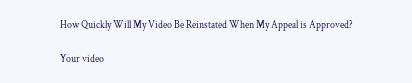How Quickly Will My Video Be Reinstated When My Appeal is Approved?

Your video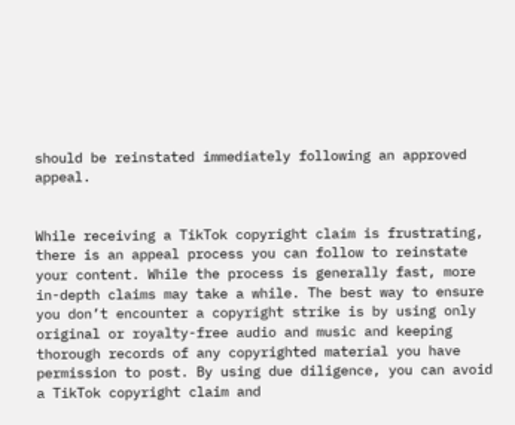should be reinstated immediately following an approved appeal.


While receiving a TikTok copyright claim is frustrating, there is an appeal process you can follow to reinstate your content. While the process is generally fast, more in-depth claims may take a while. The best way to ensure you don’t encounter a copyright strike is by using only original or royalty-free audio and music and keeping thorough records of any copyrighted material you have permission to post. By using due diligence, you can avoid a TikTok copyright claim and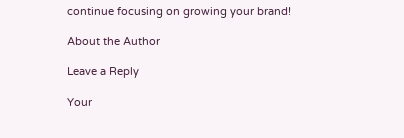continue focusing on growing your brand!

About the Author

Leave a Reply

Your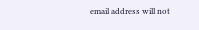email address will not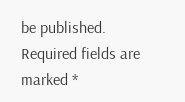be published. Required fields are marked *